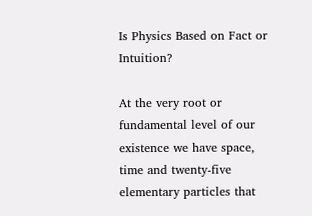Is Physics Based on Fact or Intuition?

At the very root or fundamental level of our existence we have space, time and twenty-five elementary particles that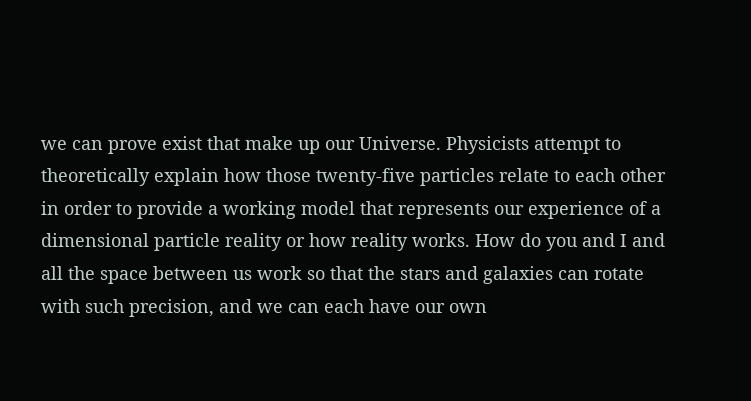we can prove exist that make up our Universe. Physicists attempt to theoretically explain how those twenty-five particles relate to each other in order to provide a working model that represents our experience of a dimensional particle reality or how reality works. How do you and I and all the space between us work so that the stars and galaxies can rotate with such precision, and we can each have our own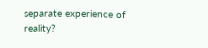separate experience of reality?